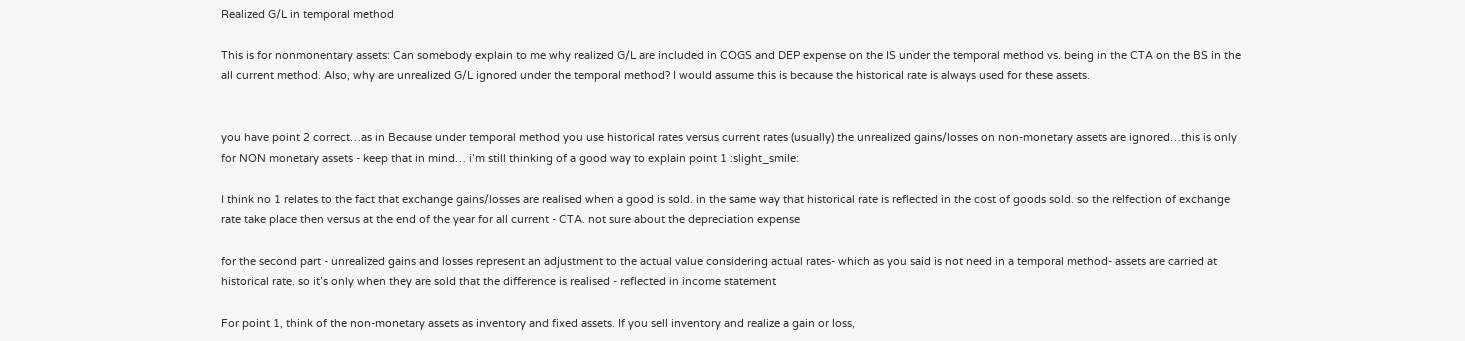Realized G/L in temporal method

This is for nonmonentary assets: Can somebody explain to me why realized G/L are included in COGS and DEP expense on the IS under the temporal method vs. being in the CTA on the BS in the all current method. Also, why are unrealized G/L ignored under the temporal method? I would assume this is because the historical rate is always used for these assets.


you have point 2 correct…as in Because under temporal method you use historical rates versus current rates (usually) the unrealized gains/losses on non-monetary assets are ignored…this is only for NON monetary assets - keep that in mind… i’m still thinking of a good way to explain point 1 :slight_smile:

I think no 1 relates to the fact that exchange gains/losses are realised when a good is sold. in the same way that historical rate is reflected in the cost of goods sold. so the relfection of exchange rate take place then versus at the end of the year for all current - CTA. not sure about the depreciation expense

for the second part - unrealized gains and losses represent an adjustment to the actual value considering actual rates- which as you said is not need in a temporal method- assets are carried at historical rate. so it’s only when they are sold that the difference is realised - reflected in income statement

For point 1, think of the non-monetary assets as inventory and fixed assets. If you sell inventory and realize a gain or loss,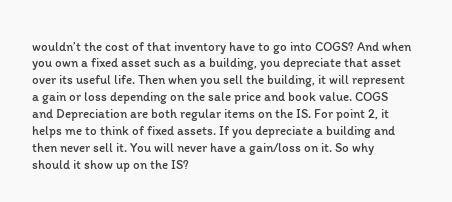wouldn’t the cost of that inventory have to go into COGS? And when you own a fixed asset such as a building, you depreciate that asset over its useful life. Then when you sell the building, it will represent a gain or loss depending on the sale price and book value. COGS and Depreciation are both regular items on the IS. For point 2, it helps me to think of fixed assets. If you depreciate a building and then never sell it. You will never have a gain/loss on it. So why should it show up on the IS?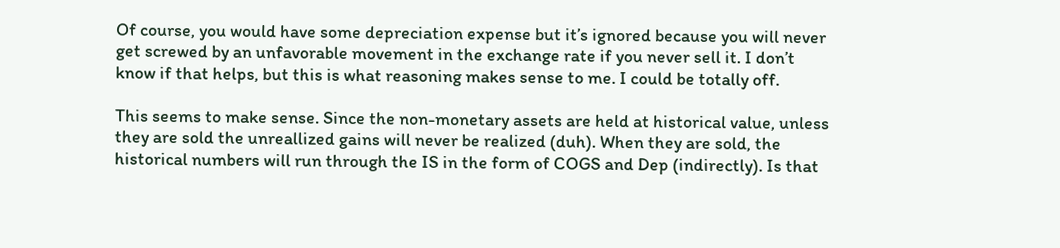Of course, you would have some depreciation expense but it’s ignored because you will never get screwed by an unfavorable movement in the exchange rate if you never sell it. I don’t know if that helps, but this is what reasoning makes sense to me. I could be totally off.

This seems to make sense. Since the non-monetary assets are held at historical value, unless they are sold the unreallized gains will never be realized (duh). When they are sold, the historical numbers will run through the IS in the form of COGS and Dep (indirectly). Is that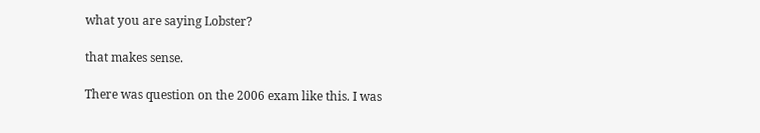what you are saying Lobster?

that makes sense.

There was question on the 2006 exam like this. I was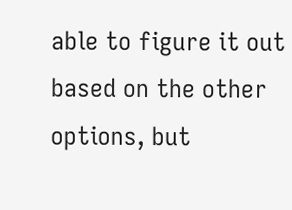able to figure it out based on the other options, but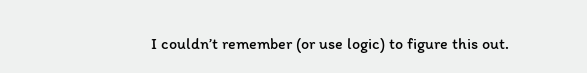I couldn’t remember (or use logic) to figure this out.